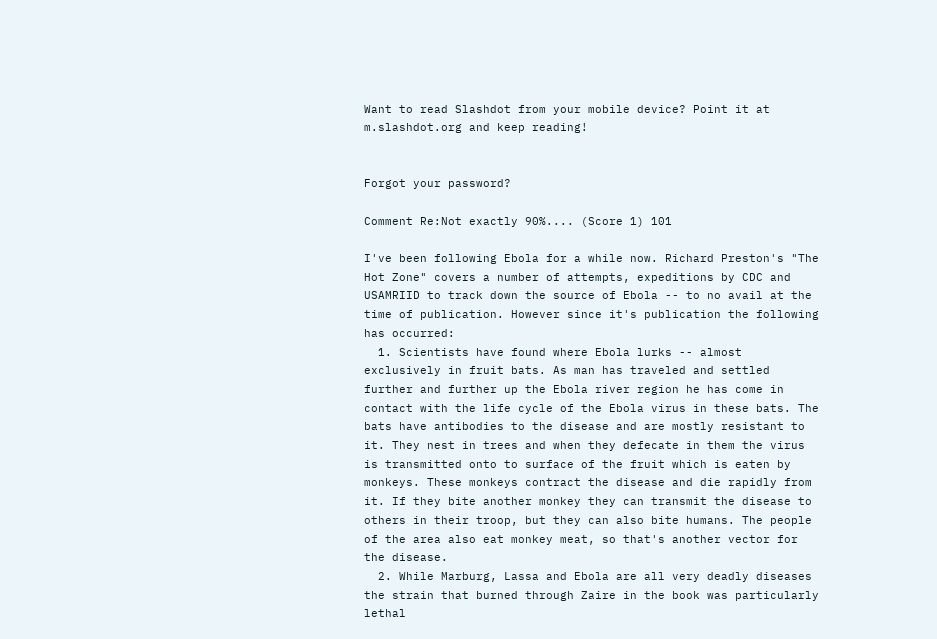Want to read Slashdot from your mobile device? Point it at m.slashdot.org and keep reading!


Forgot your password?

Comment Re:Not exactly 90%.... (Score 1) 101

I've been following Ebola for a while now. Richard Preston's "The Hot Zone" covers a number of attempts, expeditions by CDC and USAMRIID to track down the source of Ebola -- to no avail at the time of publication. However since it's publication the following has occurred:
  1. Scientists have found where Ebola lurks -- almost exclusively in fruit bats. As man has traveled and settled further and further up the Ebola river region he has come in contact with the life cycle of the Ebola virus in these bats. The bats have antibodies to the disease and are mostly resistant to it. They nest in trees and when they defecate in them the virus is transmitted onto to surface of the fruit which is eaten by monkeys. These monkeys contract the disease and die rapidly from it. If they bite another monkey they can transmit the disease to others in their troop, but they can also bite humans. The people of the area also eat monkey meat, so that's another vector for the disease.
  2. While Marburg, Lassa and Ebola are all very deadly diseases the strain that burned through Zaire in the book was particularly lethal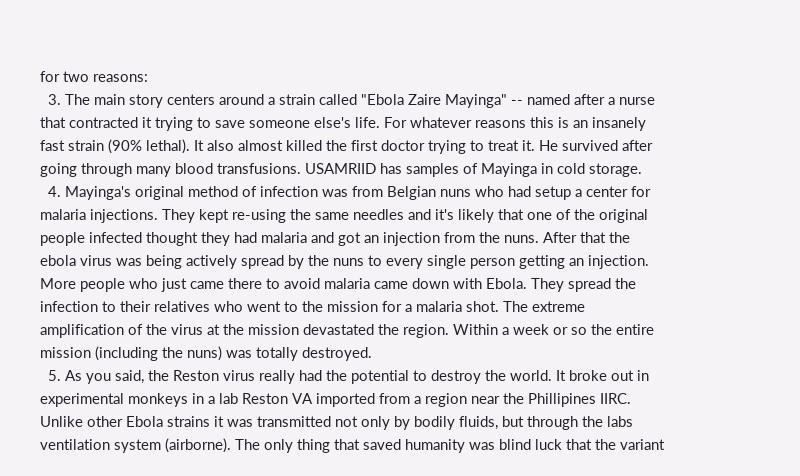for two reasons:
  3. The main story centers around a strain called "Ebola Zaire Mayinga" -- named after a nurse that contracted it trying to save someone else's life. For whatever reasons this is an insanely fast strain (90% lethal). It also almost killed the first doctor trying to treat it. He survived after going through many blood transfusions. USAMRIID has samples of Mayinga in cold storage.
  4. Mayinga's original method of infection was from Belgian nuns who had setup a center for malaria injections. They kept re-using the same needles and it's likely that one of the original people infected thought they had malaria and got an injection from the nuns. After that the ebola virus was being actively spread by the nuns to every single person getting an injection. More people who just came there to avoid malaria came down with Ebola. They spread the infection to their relatives who went to the mission for a malaria shot. The extreme amplification of the virus at the mission devastated the region. Within a week or so the entire mission (including the nuns) was totally destroyed.
  5. As you said, the Reston virus really had the potential to destroy the world. It broke out in experimental monkeys in a lab Reston VA imported from a region near the Phillipines IIRC. Unlike other Ebola strains it was transmitted not only by bodily fluids, but through the labs ventilation system (airborne). The only thing that saved humanity was blind luck that the variant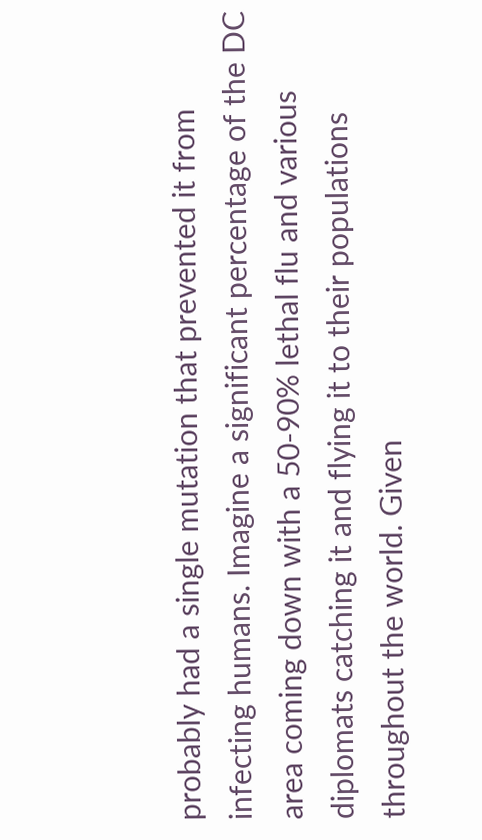probably had a single mutation that prevented it from infecting humans. Imagine a significant percentage of the DC area coming down with a 50-90% lethal flu and various diplomats catching it and flying it to their populations throughout the world. Given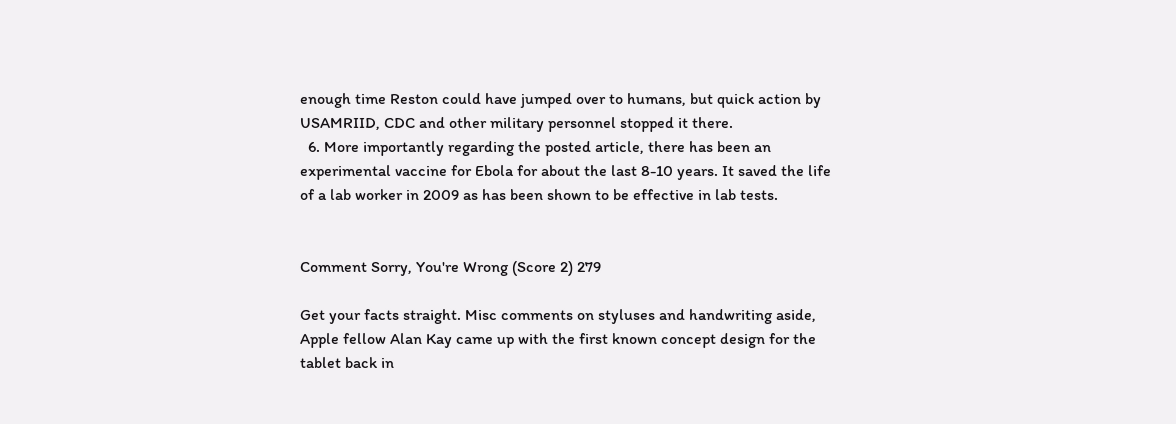enough time Reston could have jumped over to humans, but quick action by USAMRIID, CDC and other military personnel stopped it there.
  6. More importantly regarding the posted article, there has been an experimental vaccine for Ebola for about the last 8-10 years. It saved the life of a lab worker in 2009 as has been shown to be effective in lab tests.


Comment Sorry, You're Wrong (Score 2) 279

Get your facts straight. Misc comments on styluses and handwriting aside, Apple fellow Alan Kay came up with the first known concept design for the tablet back in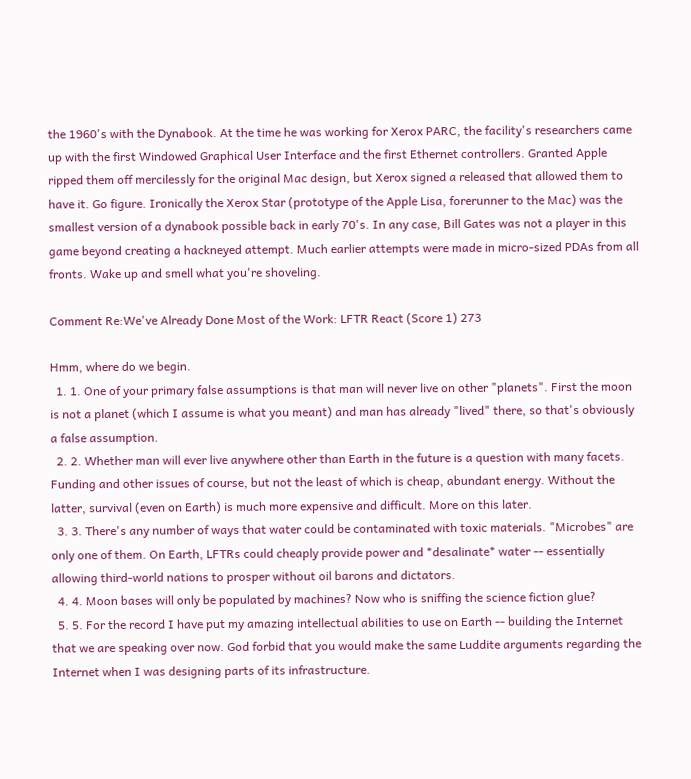the 1960's with the Dynabook. At the time he was working for Xerox PARC, the facility's researchers came up with the first Windowed Graphical User Interface and the first Ethernet controllers. Granted Apple ripped them off mercilessly for the original Mac design, but Xerox signed a released that allowed them to have it. Go figure. Ironically the Xerox Star (prototype of the Apple Lisa, forerunner to the Mac) was the smallest version of a dynabook possible back in early 70's. In any case, Bill Gates was not a player in this game beyond creating a hackneyed attempt. Much earlier attempts were made in micro-sized PDAs from all fronts. Wake up and smell what you're shoveling.

Comment Re:We've Already Done Most of the Work: LFTR React (Score 1) 273

Hmm, where do we begin.
  1. 1. One of your primary false assumptions is that man will never live on other "planets". First the moon is not a planet (which I assume is what you meant) and man has already "lived" there, so that's obviously a false assumption.
  2. 2. Whether man will ever live anywhere other than Earth in the future is a question with many facets. Funding and other issues of course, but not the least of which is cheap, abundant energy. Without the latter, survival (even on Earth) is much more expensive and difficult. More on this later.
  3. 3. There's any number of ways that water could be contaminated with toxic materials. "Microbes" are only one of them. On Earth, LFTRs could cheaply provide power and *desalinate* water -- essentially allowing third-world nations to prosper without oil barons and dictators.
  4. 4. Moon bases will only be populated by machines? Now who is sniffing the science fiction glue?
  5. 5. For the record I have put my amazing intellectual abilities to use on Earth -- building the Internet that we are speaking over now. God forbid that you would make the same Luddite arguments regarding the Internet when I was designing parts of its infrastructure.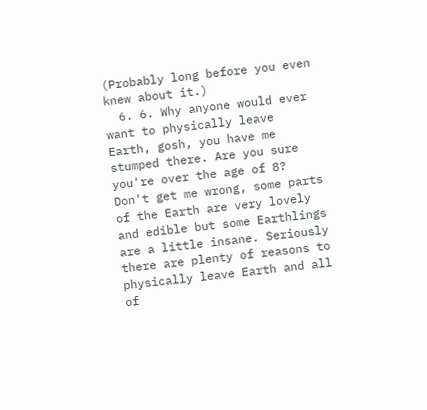(Probably long before you even knew about it.)
  6. 6. Why anyone would ever want to physically leave Earth, gosh, you have me stumped there. Are you sure you're over the age of 8? Don't get me wrong, some parts of the Earth are very lovely and edible but some Earthlings are a little insane. Seriously there are plenty of reasons to physically leave Earth and all of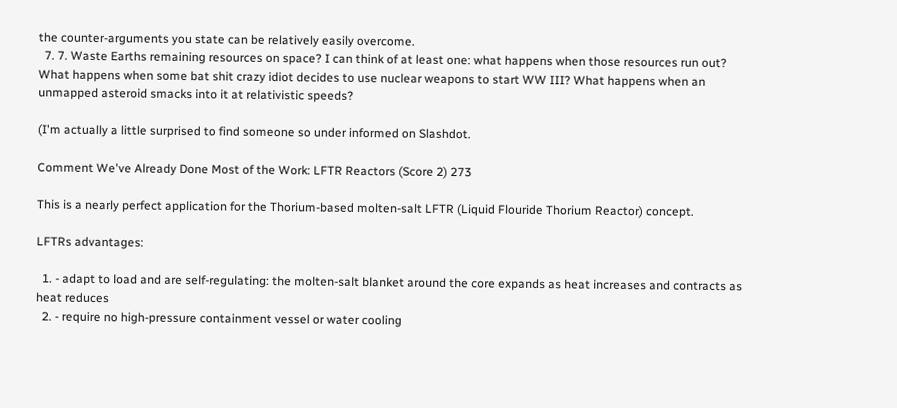the counter-arguments you state can be relatively easily overcome.
  7. 7. Waste Earths remaining resources on space? I can think of at least one: what happens when those resources run out? What happens when some bat shit crazy idiot decides to use nuclear weapons to start WW III? What happens when an unmapped asteroid smacks into it at relativistic speeds?

(I'm actually a little surprised to find someone so under informed on Slashdot.

Comment We've Already Done Most of the Work: LFTR Reactors (Score 2) 273

This is a nearly perfect application for the Thorium-based molten-salt LFTR (Liquid Flouride Thorium Reactor) concept.

LFTRs advantages:

  1. - adapt to load and are self-regulating: the molten-salt blanket around the core expands as heat increases and contracts as heat reduces
  2. - require no high-pressure containment vessel or water cooling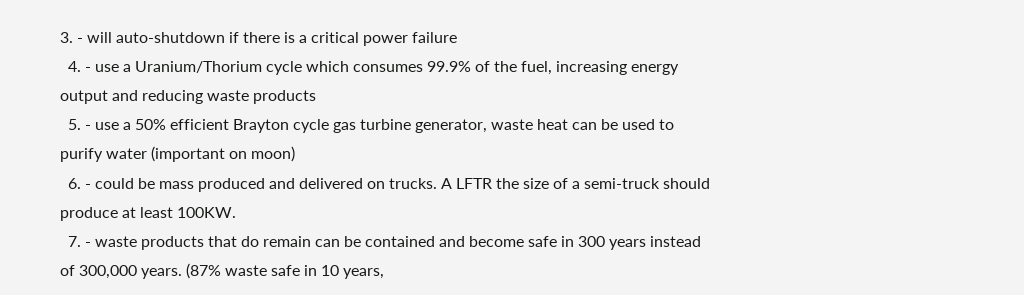3. - will auto-shutdown if there is a critical power failure
  4. - use a Uranium/Thorium cycle which consumes 99.9% of the fuel, increasing energy output and reducing waste products
  5. - use a 50% efficient Brayton cycle gas turbine generator, waste heat can be used to purify water (important on moon)
  6. - could be mass produced and delivered on trucks. A LFTR the size of a semi-truck should produce at least 100KW.
  7. - waste products that do remain can be contained and become safe in 300 years instead of 300,000 years. (87% waste safe in 10 years,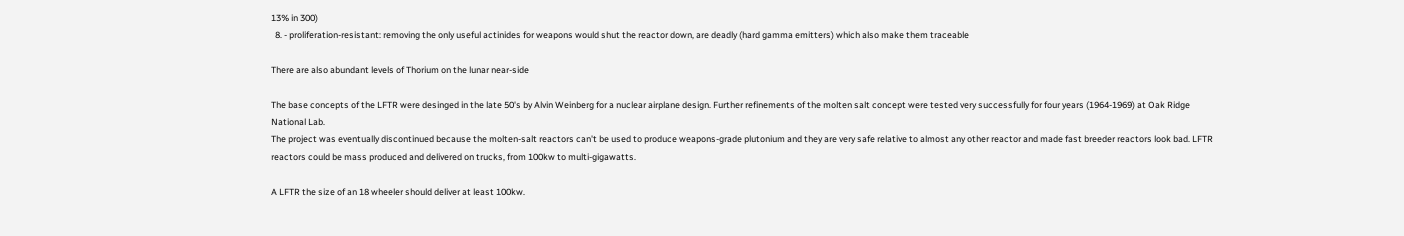13% in 300)
  8. - proliferation-resistant: removing the only useful actinides for weapons would shut the reactor down, are deadly (hard gamma emitters) which also make them traceable

There are also abundant levels of Thorium on the lunar near-side

The base concepts of the LFTR were desinged in the late 50's by Alvin Weinberg for a nuclear airplane design. Further refinements of the molten salt concept were tested very successfully for four years (1964-1969) at Oak Ridge National Lab.
The project was eventually discontinued because the molten-salt reactors can't be used to produce weapons-grade plutonium and they are very safe relative to almost any other reactor and made fast breeder reactors look bad. LFTR reactors could be mass produced and delivered on trucks, from 100kw to multi-gigawatts.

A LFTR the size of an 18 wheeler should deliver at least 100kw.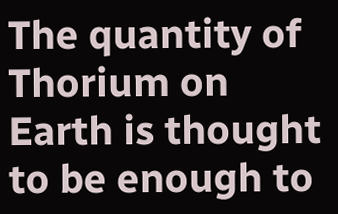The quantity of Thorium on Earth is thought to be enough to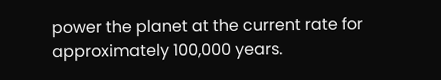power the planet at the current rate for approximately 100,000 years.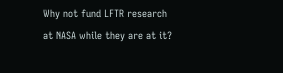Why not fund LFTR research at NASA while they are at it?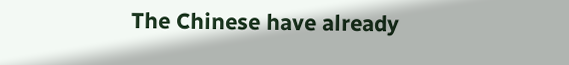The Chinese have already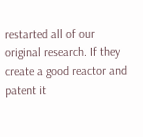restarted all of our original research. If they create a good reactor and patent it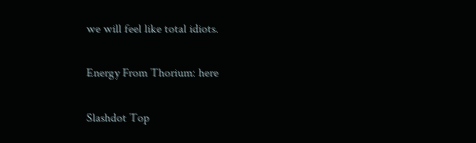we will feel like total idiots.

Energy From Thorium: here

Slashdot Top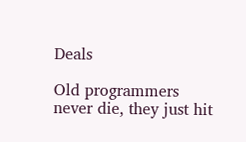Deals

Old programmers never die, they just hit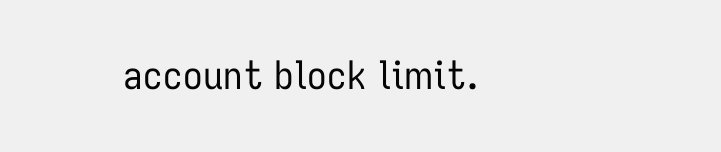account block limit.